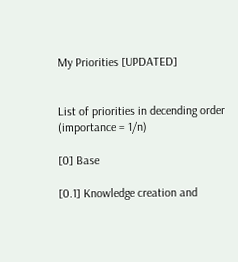My Priorities [UPDATED]


List of priorities in decending order (importance = 1/n)

[0] Base

[0.1] Knowledge creation and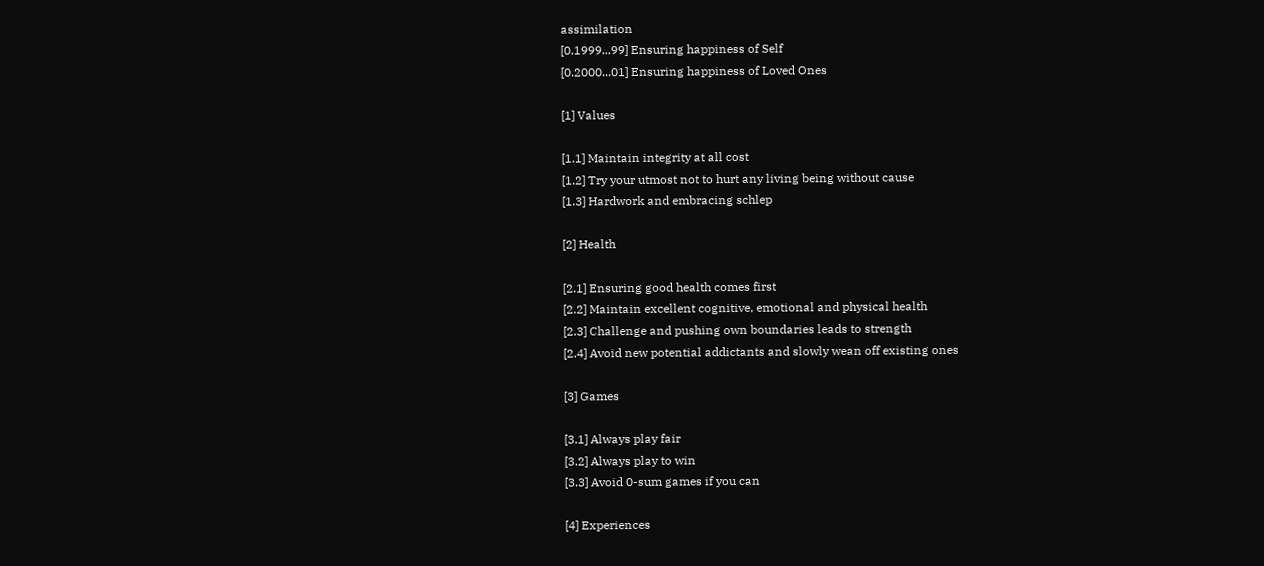assimilation
[0.1999...99] Ensuring happiness of Self
[0.2000...01] Ensuring happiness of Loved Ones

[1] Values

[1.1] Maintain integrity at all cost
[1.2] Try your utmost not to hurt any living being without cause
[1.3] Hardwork and embracing schlep

[2] Health

[2.1] Ensuring good health comes first
[2.2] Maintain excellent cognitive, emotional and physical health
[2.3] Challenge and pushing own boundaries leads to strength
[2.4] Avoid new potential addictants and slowly wean off existing ones

[3] Games

[3.1] Always play fair
[3.2] Always play to win
[3.3] Avoid 0-sum games if you can

[4] Experiences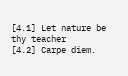[4.1] Let nature be thy teacher
[4.2] Carpe diem.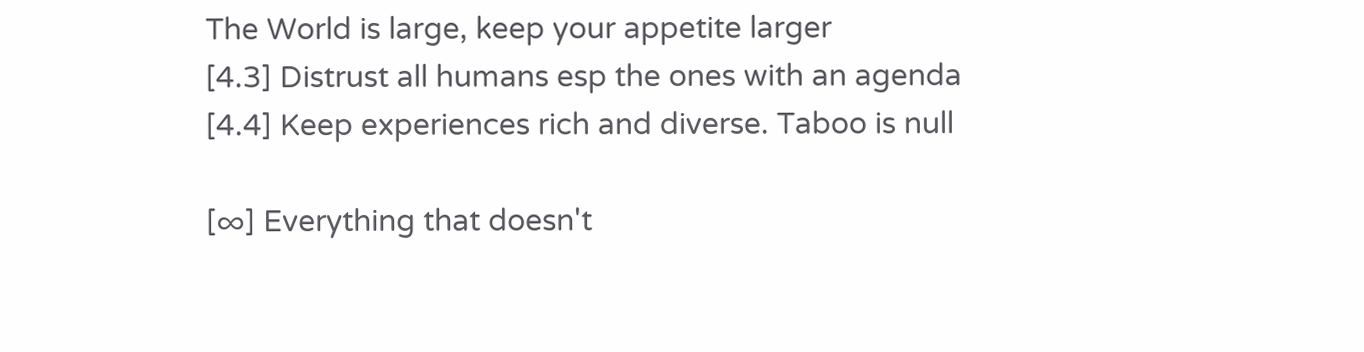The World is large, keep your appetite larger
[4.3] Distrust all humans esp the ones with an agenda
[4.4] Keep experiences rich and diverse. Taboo is null

[∞] Everything that doesn't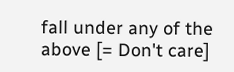fall under any of the above [= Don't care]